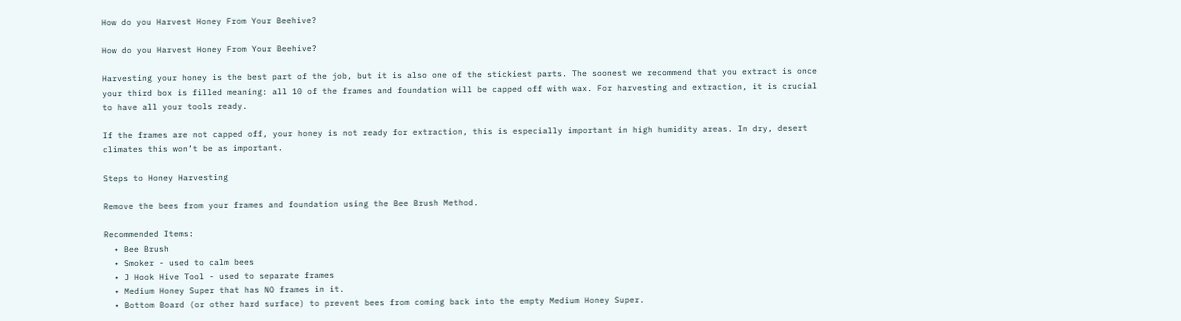How do you Harvest Honey From Your Beehive?

How do you Harvest Honey From Your Beehive?

Harvesting your honey is the best part of the job, but it is also one of the stickiest parts. The soonest we recommend that you extract is once your third box is filled meaning: all 10 of the frames and foundation will be capped off with wax. For harvesting and extraction, it is crucial to have all your tools ready.

If the frames are not capped off, your honey is not ready for extraction, this is especially important in high humidity areas. In dry, desert climates this won’t be as important.

Steps to Honey Harvesting

Remove the bees from your frames and foundation using the Bee Brush Method.

Recommended Items:
  • Bee Brush
  • Smoker - used to calm bees
  • J Hook Hive Tool - used to separate frames
  • Medium Honey Super that has NO frames in it.
  • Bottom Board (or other hard surface) to prevent bees from coming back into the empty Medium Honey Super.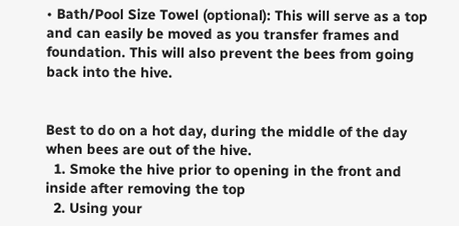• Bath/Pool Size Towel (optional): This will serve as a top and can easily be moved as you transfer frames and foundation. This will also prevent the bees from going back into the hive.


Best to do on a hot day, during the middle of the day when bees are out of the hive.
  1. Smoke the hive prior to opening in the front and inside after removing the top
  2. Using your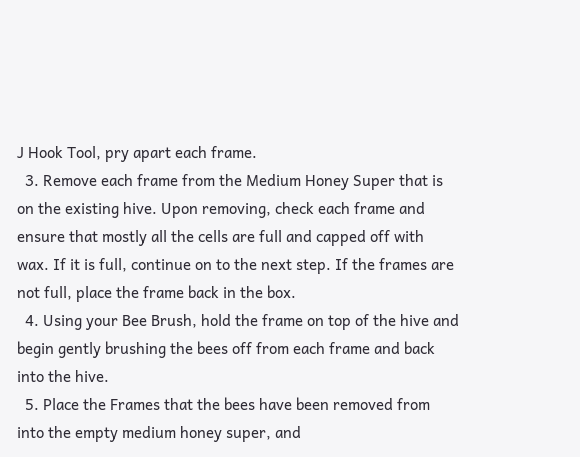J Hook Tool, pry apart each frame.
  3. Remove each frame from the Medium Honey Super that is on the existing hive. Upon removing, check each frame and ensure that mostly all the cells are full and capped off with wax. If it is full, continue on to the next step. If the frames are not full, place the frame back in the box.
  4. Using your Bee Brush, hold the frame on top of the hive and begin gently brushing the bees off from each frame and back into the hive.
  5. Place the Frames that the bees have been removed from into the empty medium honey super, and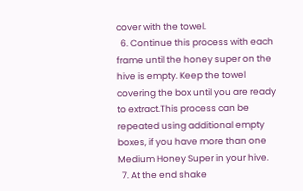cover with the towel.
  6. Continue this process with each frame until the honey super on the hive is empty. Keep the towel covering the box until you are ready to extract.This process can be repeated using additional empty boxes, if you have more than one Medium Honey Super in your hive.
  7. At the end shake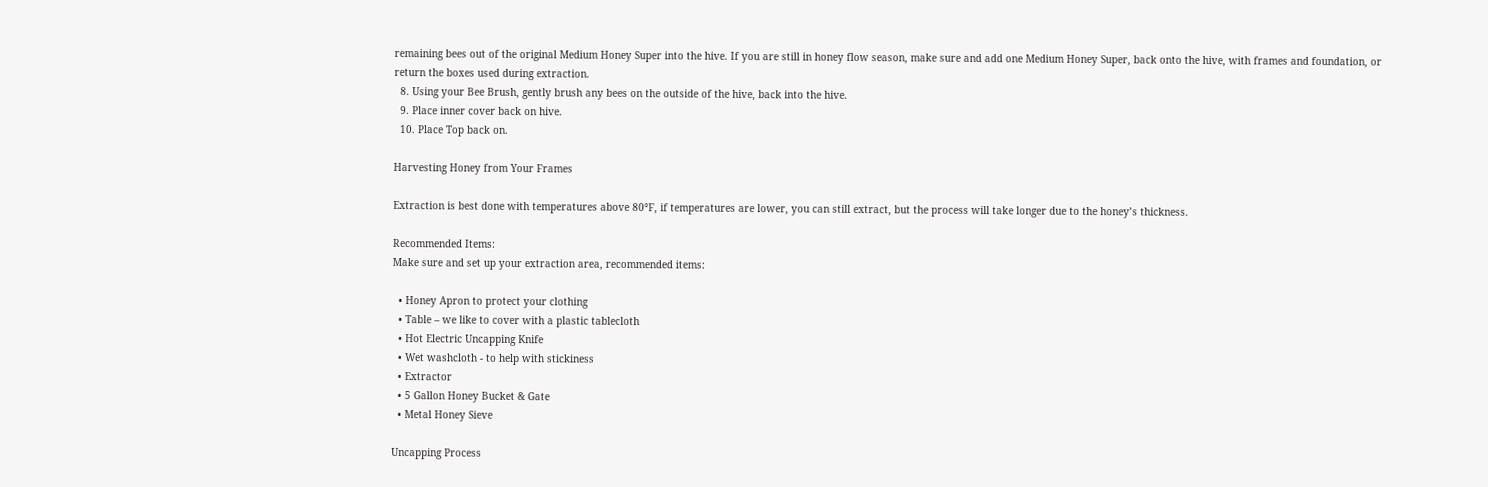remaining bees out of the original Medium Honey Super into the hive. If you are still in honey flow season, make sure and add one Medium Honey Super, back onto the hive, with frames and foundation, or return the boxes used during extraction.
  8. Using your Bee Brush, gently brush any bees on the outside of the hive, back into the hive.
  9. Place inner cover back on hive.
  10. Place Top back on.

Harvesting Honey from Your Frames

Extraction is best done with temperatures above 80°F, if temperatures are lower, you can still extract, but the process will take longer due to the honey’s thickness.

Recommended Items:
Make sure and set up your extraction area, recommended items:

  • Honey Apron to protect your clothing
  • Table – we like to cover with a plastic tablecloth
  • Hot Electric Uncapping Knife
  • Wet washcloth - to help with stickiness
  • Extractor
  • 5 Gallon Honey Bucket & Gate
  • Metal Honey Sieve

Uncapping Process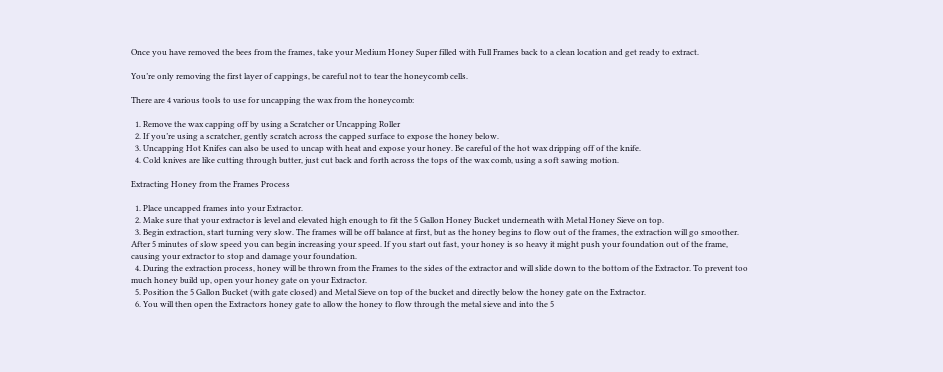Once you have removed the bees from the frames, take your Medium Honey Super filled with Full Frames back to a clean location and get ready to extract.

You’re only removing the first layer of cappings, be careful not to tear the honeycomb cells.

There are 4 various tools to use for uncapping the wax from the honeycomb:

  1. Remove the wax capping off by using a Scratcher or Uncapping Roller
  2. If you’re using a scratcher, gently scratch across the capped surface to expose the honey below.
  3. Uncapping Hot Knifes can also be used to uncap with heat and expose your honey. Be careful of the hot wax dripping off of the knife.
  4. Cold knives are like cutting through butter, just cut back and forth across the tops of the wax comb, using a soft sawing motion.

Extracting Honey from the Frames Process

  1. Place uncapped frames into your Extractor.
  2. Make sure that your extractor is level and elevated high enough to fit the 5 Gallon Honey Bucket underneath with Metal Honey Sieve on top.
  3. Begin extraction, start turning very slow. The frames will be off balance at first, but as the honey begins to flow out of the frames, the extraction will go smoother. After 5 minutes of slow speed you can begin increasing your speed. If you start out fast, your honey is so heavy it might push your foundation out of the frame, causing your extractor to stop and damage your foundation.
  4. During the extraction process, honey will be thrown from the Frames to the sides of the extractor and will slide down to the bottom of the Extractor. To prevent too much honey build up, open your honey gate on your Extractor.
  5. Position the 5 Gallon Bucket (with gate closed) and Metal Sieve on top of the bucket and directly below the honey gate on the Extractor.
  6. You will then open the Extractors honey gate to allow the honey to flow through the metal sieve and into the 5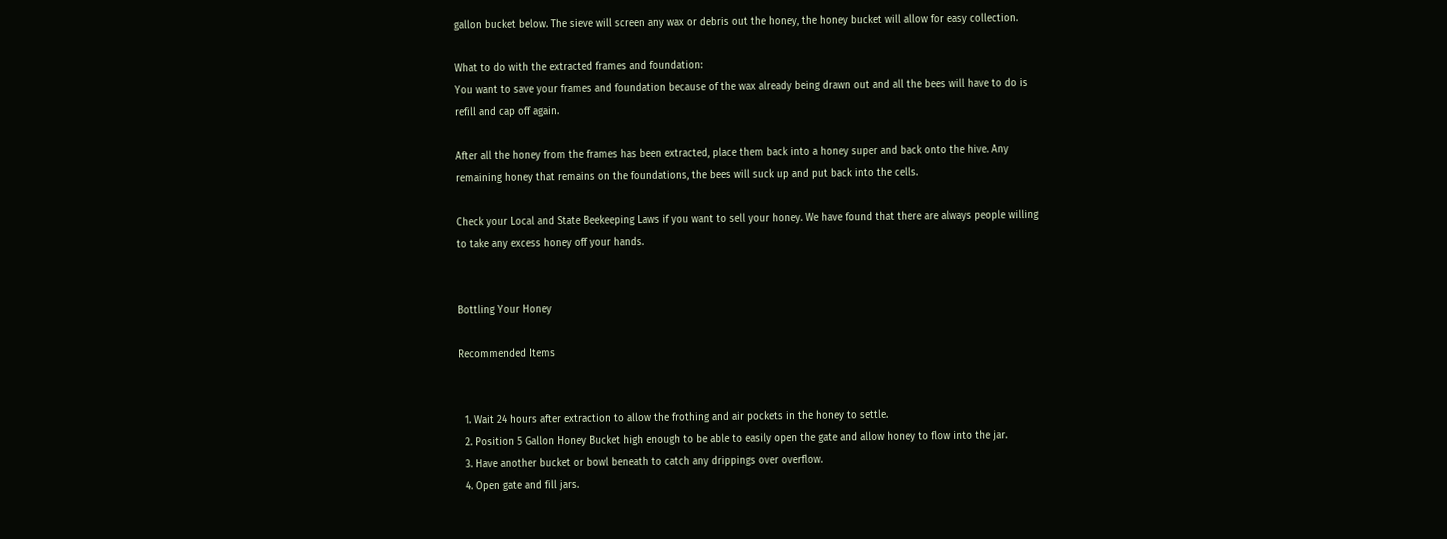gallon bucket below. The sieve will screen any wax or debris out the honey, the honey bucket will allow for easy collection.

What to do with the extracted frames and foundation:
You want to save your frames and foundation because of the wax already being drawn out and all the bees will have to do is refill and cap off again.

After all the honey from the frames has been extracted, place them back into a honey super and back onto the hive. Any remaining honey that remains on the foundations, the bees will suck up and put back into the cells.

Check your Local and State Beekeeping Laws if you want to sell your honey. We have found that there are always people willing to take any excess honey off your hands.


Bottling Your Honey

Recommended Items


  1. Wait 24 hours after extraction to allow the frothing and air pockets in the honey to settle.
  2. Position 5 Gallon Honey Bucket high enough to be able to easily open the gate and allow honey to flow into the jar.
  3. Have another bucket or bowl beneath to catch any drippings over overflow.
  4. Open gate and fill jars.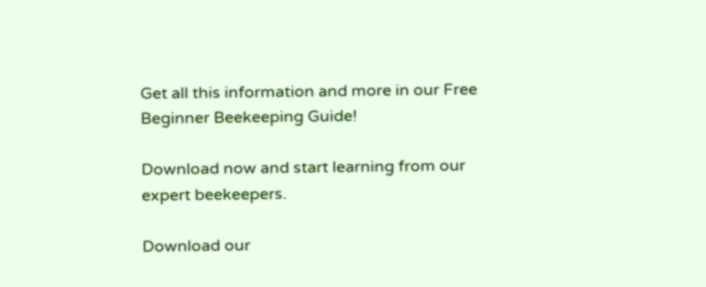Get all this information and more in our Free Beginner Beekeeping Guide!

Download now and start learning from our expert beekeepers.

Download our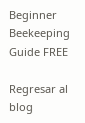Beginner Beekeeping Guide FREE

Regresar al blog